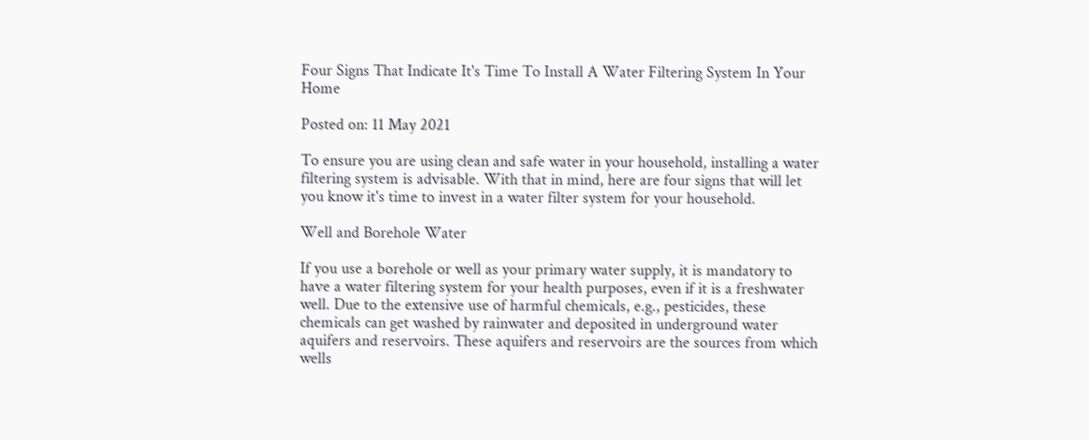Four Signs That Indicate It's Time To Install A Water Filtering System In Your Home

Posted on: 11 May 2021

To ensure you are using clean and safe water in your household, installing a water filtering system is advisable. With that in mind, here are four signs that will let you know it's time to invest in a water filter system for your household.

Well and Borehole Water

If you use a borehole or well as your primary water supply, it is mandatory to have a water filtering system for your health purposes, even if it is a freshwater well. Due to the extensive use of harmful chemicals, e.g., pesticides, these chemicals can get washed by rainwater and deposited in underground water aquifers and reservoirs. These aquifers and reservoirs are the sources from which wells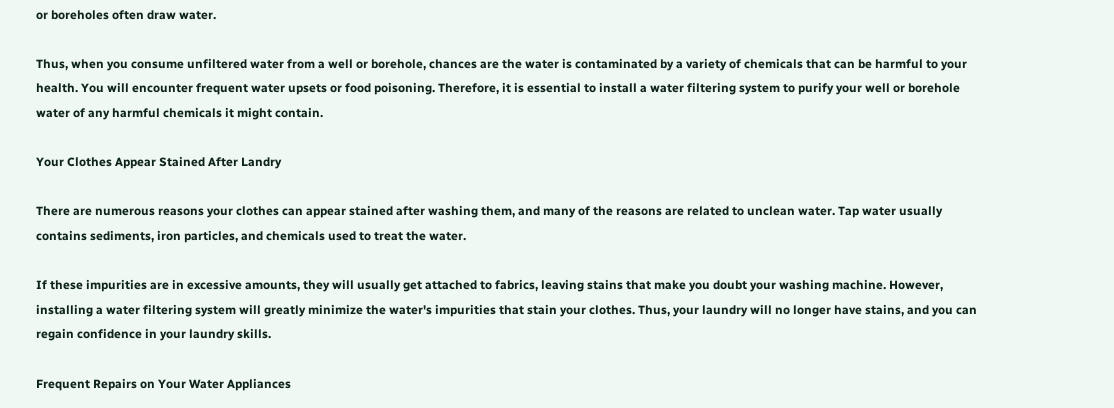or boreholes often draw water.

Thus, when you consume unfiltered water from a well or borehole, chances are the water is contaminated by a variety of chemicals that can be harmful to your health. You will encounter frequent water upsets or food poisoning. Therefore, it is essential to install a water filtering system to purify your well or borehole water of any harmful chemicals it might contain.

Your Clothes Appear Stained After Landry

There are numerous reasons your clothes can appear stained after washing them, and many of the reasons are related to unclean water. Tap water usually contains sediments, iron particles, and chemicals used to treat the water.

If these impurities are in excessive amounts, they will usually get attached to fabrics, leaving stains that make you doubt your washing machine. However, installing a water filtering system will greatly minimize the water's impurities that stain your clothes. Thus, your laundry will no longer have stains, and you can regain confidence in your laundry skills.

Frequent Repairs on Your Water Appliances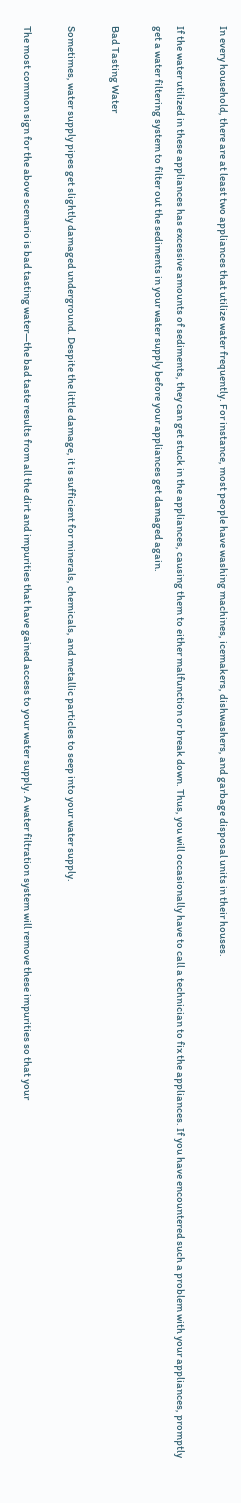In every household, there are at least two appliances that utilize water frequently. For instance, most people have washing machines, icemakers, dishwashers, and garbage disposal units in their houses.

If the water utilized in these appliances has excessive amounts of sediments, they can get stuck in the appliances, causing them to either malfunction or break down. Thus, you will occasionally have to call a technician to fix the appliances. If you have encountered such a problem with your appliances, promptly get a water filtering system to filter out the sediments in your water supply before your appliances get damaged again.

Bad Tasting Water

Sometimes, water supply pipes get slightly damaged underground. Despite the little damage, it is sufficient for minerals, chemicals, and metallic particles to seep into your water supply.

The most common sign for the above scenario is bad tasting water—the bad taste results from all the dirt and impurities that have gained access to your water supply. A water filtration system will remove these impurities so that your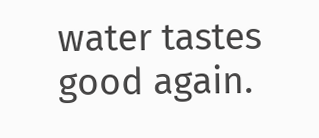water tastes good again.